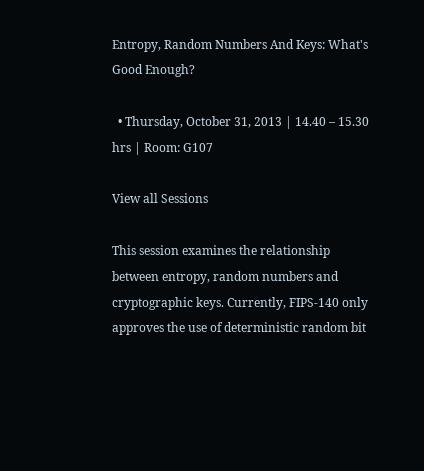Entropy, Random Numbers And Keys: What's Good Enough?

  • Thursday, October 31, 2013 | 14.40 – 15.30 hrs | Room: G107

View all Sessions

This session examines the relationship between entropy, random numbers and cryptographic keys. Currently, FIPS-140 only approves the use of deterministic random bit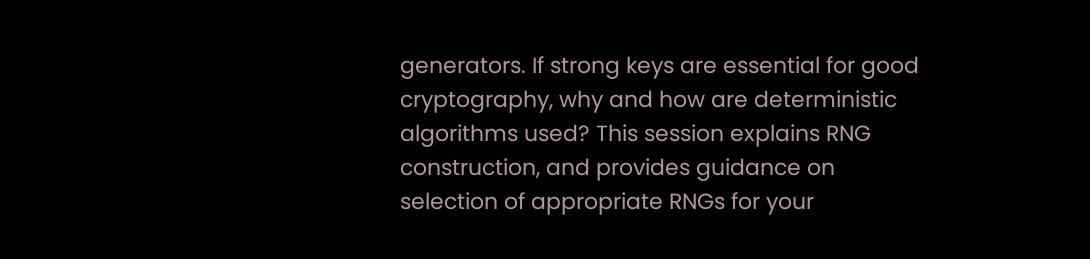generators. If strong keys are essential for good cryptography, why and how are deterministic algorithms used? This session explains RNG construction, and provides guidance on selection of appropriate RNGs for your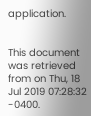application.


This document was retrieved from on Thu, 18 Jul 2019 07:28:32 -0400.